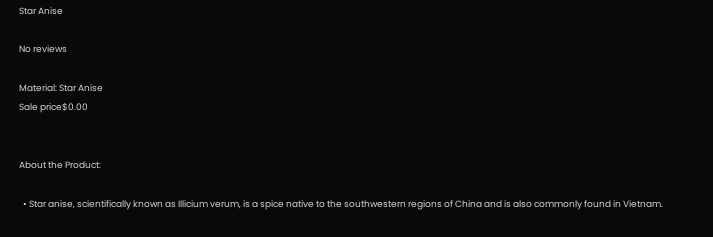Star Anise

No reviews

Material: Star Anise
Sale price$0.00


About the Product:

  • Star anise, scientifically known as Illicium verum, is a spice native to the southwestern regions of China and is also commonly found in Vietnam.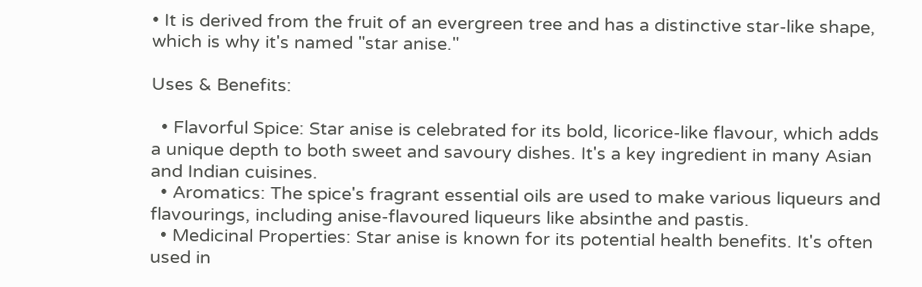• It is derived from the fruit of an evergreen tree and has a distinctive star-like shape, which is why it's named "star anise."

Uses & Benefits:

  • Flavorful Spice: Star anise is celebrated for its bold, licorice-like flavour, which adds a unique depth to both sweet and savoury dishes. It's a key ingredient in many Asian and Indian cuisines.
  • Aromatics: The spice's fragrant essential oils are used to make various liqueurs and flavourings, including anise-flavoured liqueurs like absinthe and pastis.
  • Medicinal Properties: Star anise is known for its potential health benefits. It's often used in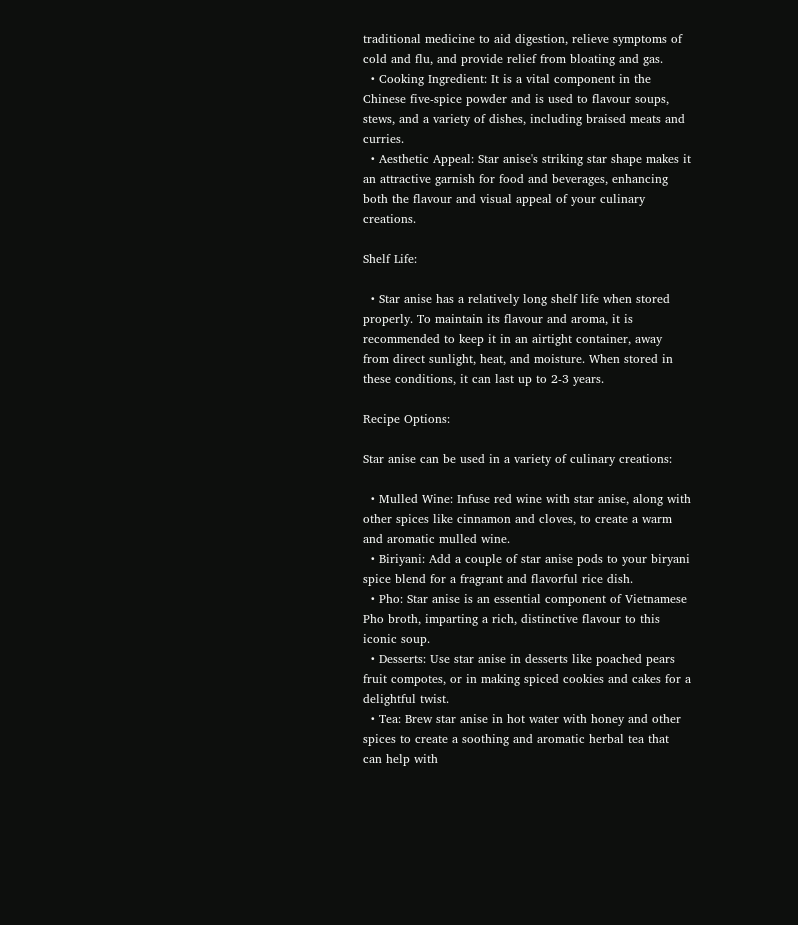traditional medicine to aid digestion, relieve symptoms of cold and flu, and provide relief from bloating and gas.
  • Cooking Ingredient: It is a vital component in the Chinese five-spice powder and is used to flavour soups, stews, and a variety of dishes, including braised meats and curries.
  • Aesthetic Appeal: Star anise's striking star shape makes it an attractive garnish for food and beverages, enhancing both the flavour and visual appeal of your culinary creations.

Shelf Life:

  • Star anise has a relatively long shelf life when stored properly. To maintain its flavour and aroma, it is recommended to keep it in an airtight container, away from direct sunlight, heat, and moisture. When stored in these conditions, it can last up to 2-3 years.

Recipe Options:

Star anise can be used in a variety of culinary creations:

  • Mulled Wine: Infuse red wine with star anise, along with other spices like cinnamon and cloves, to create a warm and aromatic mulled wine.
  • Biriyani: Add a couple of star anise pods to your biryani spice blend for a fragrant and flavorful rice dish.
  • Pho: Star anise is an essential component of Vietnamese Pho broth, imparting a rich, distinctive flavour to this iconic soup.
  • Desserts: Use star anise in desserts like poached pears fruit compotes, or in making spiced cookies and cakes for a delightful twist.
  • Tea: Brew star anise in hot water with honey and other spices to create a soothing and aromatic herbal tea that can help with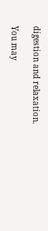digestion and relaxation.

You may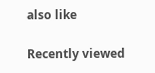also like

Recently viewed